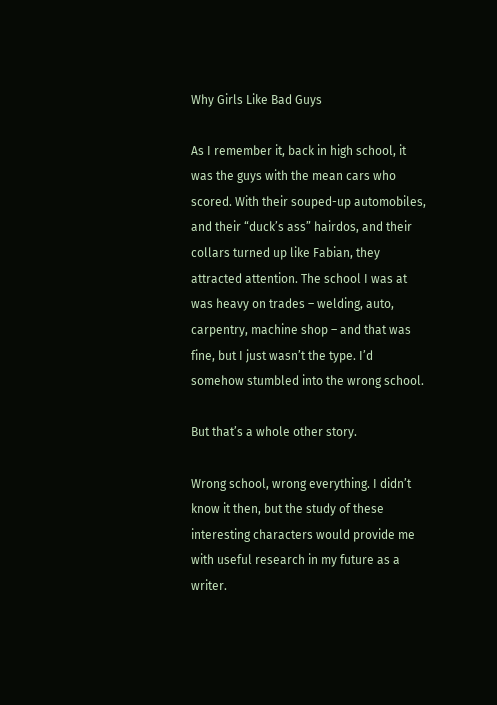Why Girls Like Bad Guys

As I remember it, back in high school, it was the guys with the mean cars who scored. With their souped-up automobiles, and their “duck’s ass” hairdos, and their collars turned up like Fabian, they attracted attention. The school I was at was heavy on trades – welding, auto, carpentry, machine shop – and that was fine, but I just wasn’t the type. I’d somehow stumbled into the wrong school.

But that’s a whole other story.

Wrong school, wrong everything. I didn’t know it then, but the study of these interesting characters would provide me with useful research in my future as a writer.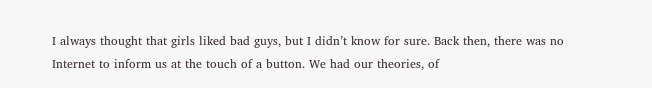I always thought that girls liked bad guys, but I didn’t know for sure. Back then, there was no Internet to inform us at the touch of a button. We had our theories, of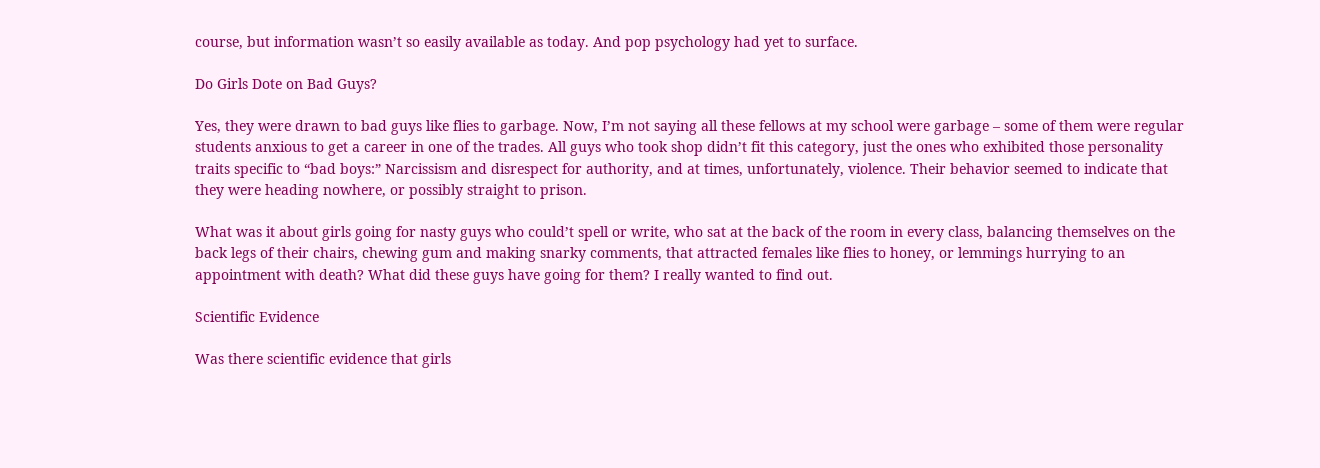course, but information wasn’t so easily available as today. And pop psychology had yet to surface.

Do Girls Dote on Bad Guys?

Yes, they were drawn to bad guys like flies to garbage. Now, I’m not saying all these fellows at my school were garbage – some of them were regular students anxious to get a career in one of the trades. All guys who took shop didn’t fit this category, just the ones who exhibited those personality traits specific to “bad boys:” Narcissism and disrespect for authority, and at times, unfortunately, violence. Their behavior seemed to indicate that they were heading nowhere, or possibly straight to prison.

What was it about girls going for nasty guys who could’t spell or write, who sat at the back of the room in every class, balancing themselves on the back legs of their chairs, chewing gum and making snarky comments, that attracted females like flies to honey, or lemmings hurrying to an appointment with death? What did these guys have going for them? I really wanted to find out.

Scientific Evidence

Was there scientific evidence that girls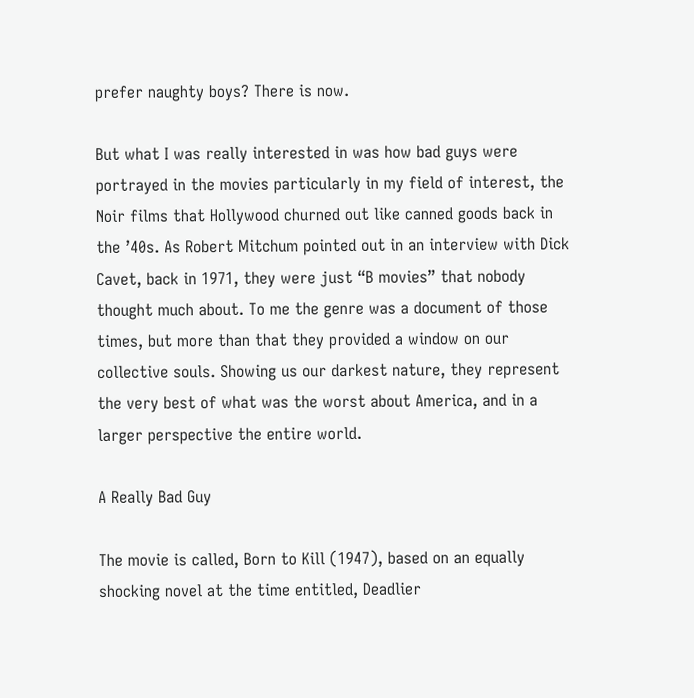prefer naughty boys? There is now.

But what I was really interested in was how bad guys were portrayed in the movies particularly in my field of interest, the Noir films that Hollywood churned out like canned goods back in the ’40s. As Robert Mitchum pointed out in an interview with Dick Cavet, back in 1971, they were just “B movies” that nobody thought much about. To me the genre was a document of those times, but more than that they provided a window on our collective souls. Showing us our darkest nature, they represent the very best of what was the worst about America, and in a larger perspective the entire world.

A Really Bad Guy

The movie is called, Born to Kill (1947), based on an equally shocking novel at the time entitled, Deadlier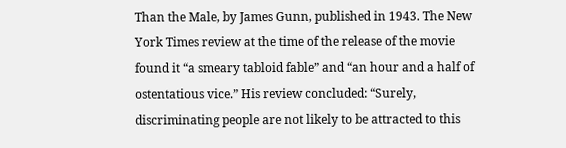Than the Male, by James Gunn, published in 1943. The New York Times review at the time of the release of the movie found it “a smeary tabloid fable” and “an hour and a half of ostentatious vice.” His review concluded: “Surely, discriminating people are not likely to be attracted to this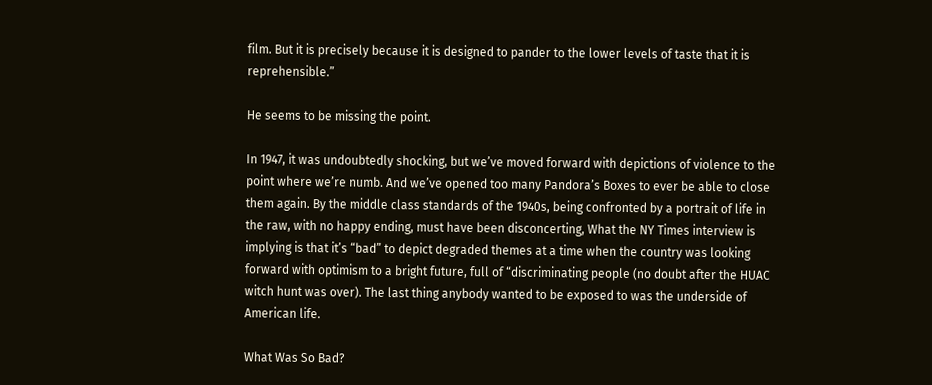film. But it is precisely because it is designed to pander to the lower levels of taste that it is reprehensible.”

He seems to be missing the point.

In 1947, it was undoubtedly shocking, but we’ve moved forward with depictions of violence to the point where we’re numb. And we’ve opened too many Pandora’s Boxes to ever be able to close them again. By the middle class standards of the 1940s, being confronted by a portrait of life in the raw, with no happy ending, must have been disconcerting, What the NY Times interview is implying is that it’s “bad” to depict degraded themes at a time when the country was looking forward with optimism to a bright future, full of “discriminating people (no doubt after the HUAC witch hunt was over). The last thing anybody wanted to be exposed to was the underside of American life.

What Was So Bad?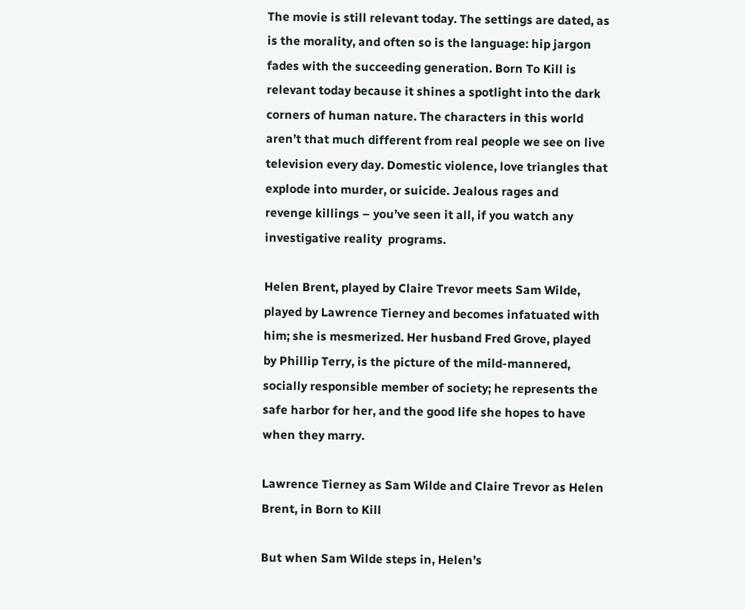The movie is still relevant today. The settings are dated, as is the morality, and often so is the language: hip jargon fades with the succeeding generation. Born To Kill is relevant today because it shines a spotlight into the dark corners of human nature. The characters in this world aren’t that much different from real people we see on live television every day. Domestic violence, love triangles that explode into murder, or suicide. Jealous rages and revenge killings – you’ve seen it all, if you watch any investigative reality  programs.

Helen Brent, played by Claire Trevor meets Sam Wilde, played by Lawrence Tierney and becomes infatuated with him; she is mesmerized. Her husband Fred Grove, played by Phillip Terry, is the picture of the mild-mannered, socially responsible member of society; he represents the safe harbor for her, and the good life she hopes to have when they marry.

Lawrence Tierney as Sam Wilde and Claire Trevor as Helen Brent, in Born to Kill

But when Sam Wilde steps in, Helen’s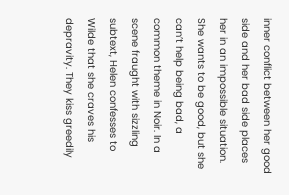inner conflict between her good side and her bad side places her in an impossible situation. She wants to be good, but she can’t help being bad, a common theme in Noir. In a scene fraught with sizzling subtext, Helen confesses to Wilde that she craves his depravity. They kiss greedily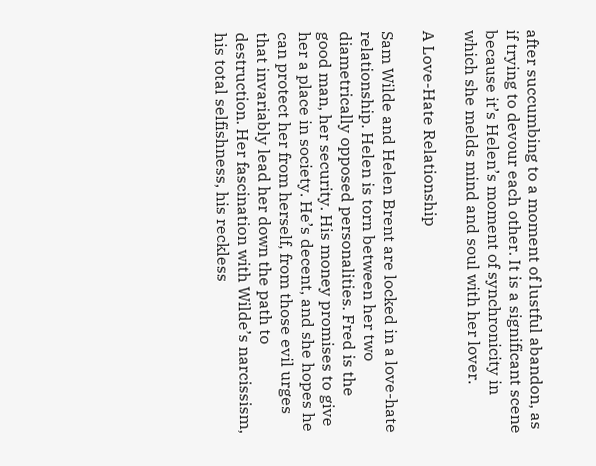after succumbing to a moment of lustful abandon, as if trying to devour each other. It is a significant scene because it’s Helen’s moment of synchronicity in which she melds mind and soul with her lover.

A Love-Hate Relationship

Sam Wilde and Helen Brent are locked in a love-hate relationship. Helen is torn between her two diametrically opposed personalities. Fred is the good man, her security. His money promises to give her a place in society. He’s decent, and she hopes he can protect her from herself, from those evil urges that invariably lead her down the path to destruction. Her fascination with Wilde’s narcissism, his total selfishness, his reckless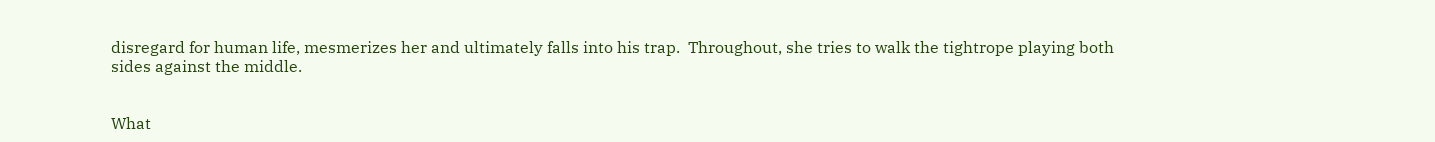disregard for human life, mesmerizes her and ultimately falls into his trap.  Throughout, she tries to walk the tightrope playing both sides against the middle.


What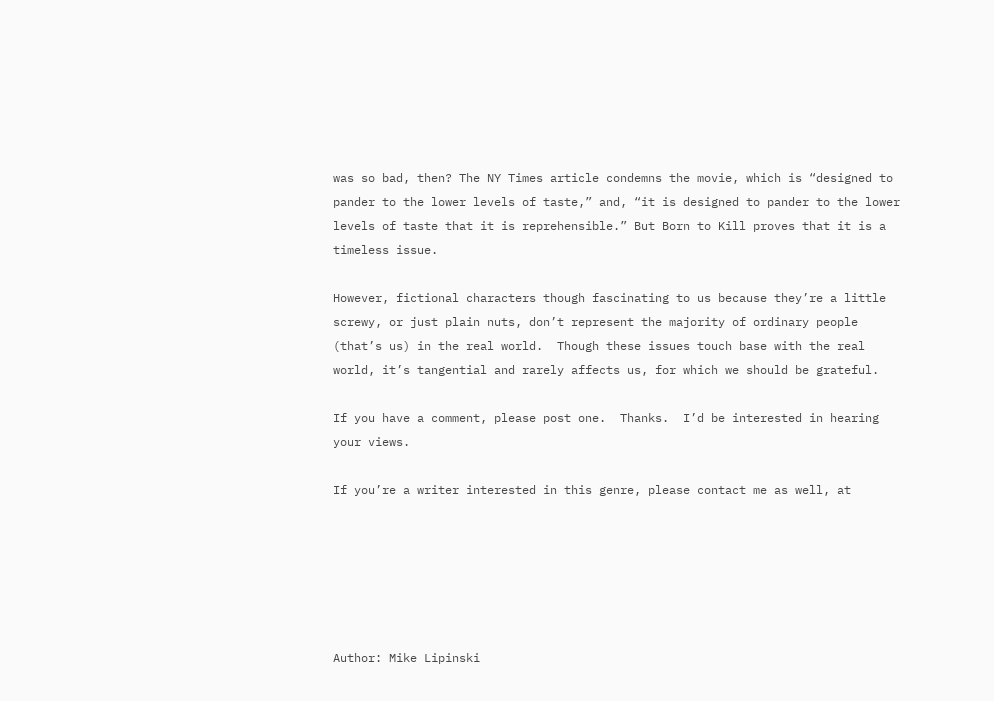was so bad, then? The NY Times article condemns the movie, which is “designed to pander to the lower levels of taste,” and, “it is designed to pander to the lower levels of taste that it is reprehensible.” But Born to Kill proves that it is a timeless issue.

However, fictional characters though fascinating to us because they’re a little screwy, or just plain nuts, don’t represent the majority of ordinary people (that’s us) in the real world.  Though these issues touch base with the real world, it’s tangential and rarely affects us, for which we should be grateful.

If you have a comment, please post one.  Thanks.  I’d be interested in hearing your views.

If you’re a writer interested in this genre, please contact me as well, at






Author: Mike Lipinski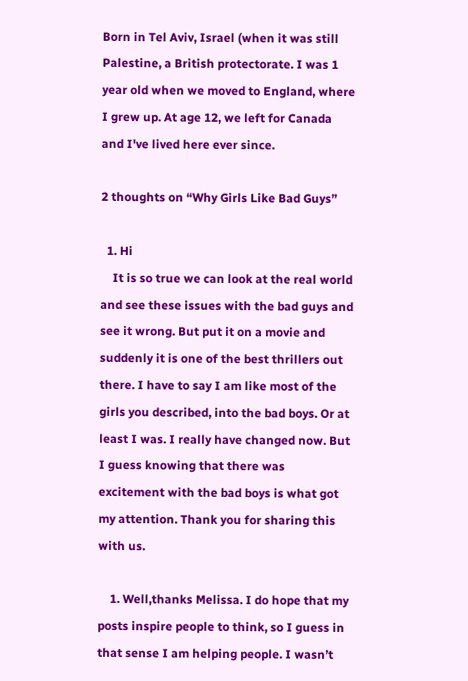Born in Tel Aviv, Israel (when it was still Palestine, a British protectorate. I was 1 year old when we moved to England, where I grew up. At age 12, we left for Canada and I've lived here ever since.

2 thoughts on “Why Girls Like Bad Guys”

  1. Hi
    It is so true we can look at the real world and see these issues with the bad guys and see it wrong. But put it on a movie and suddenly it is one of the best thrillers out there. I have to say I am like most of the girls you described, into the bad boys. Or at least I was. I really have changed now. But I guess knowing that there was excitement with the bad boys is what got my attention. Thank you for sharing this with us.

    1. Well,thanks Melissa. I do hope that my posts inspire people to think, so I guess in that sense I am helping people. I wasn’t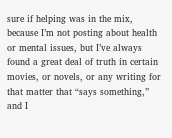sure if helping was in the mix, because I’m not posting about health or mental issues, but I’ve always found a great deal of truth in certain movies, or novels, or any writing for that matter that “says something,” and I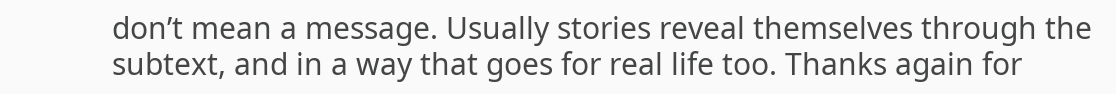don’t mean a message. Usually stories reveal themselves through the subtext, and in a way that goes for real life too. Thanks again for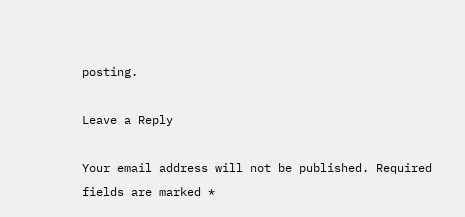posting.

Leave a Reply

Your email address will not be published. Required fields are marked *